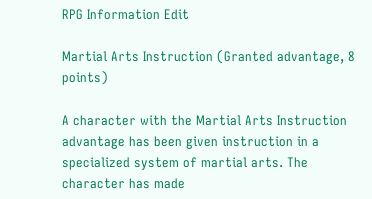RPG Information Edit

Martial Arts Instruction (Granted advantage, 8 points)

A character with the Martial Arts Instruction advantage has been given instruction in a specialized system of martial arts. The character has made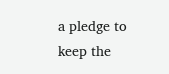a pledge to keep the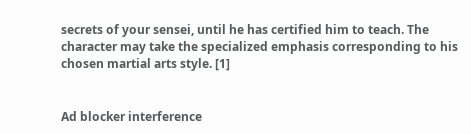secrets of your sensei, until he has certified him to teach. The character may take the specialized emphasis corresponding to his chosen martial arts style. [1]


Ad blocker interference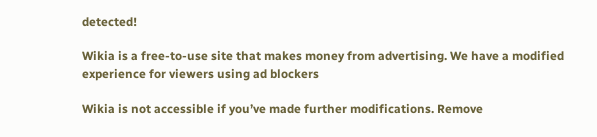detected!

Wikia is a free-to-use site that makes money from advertising. We have a modified experience for viewers using ad blockers

Wikia is not accessible if you’ve made further modifications. Remove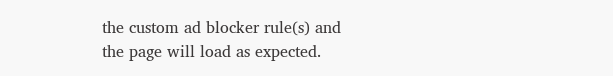the custom ad blocker rule(s) and the page will load as expected.